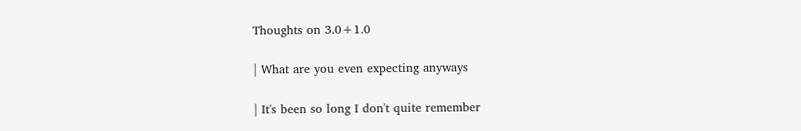Thoughts on 3.0+1.0

| What are you even expecting anyways

| It's been so long I don't quite remember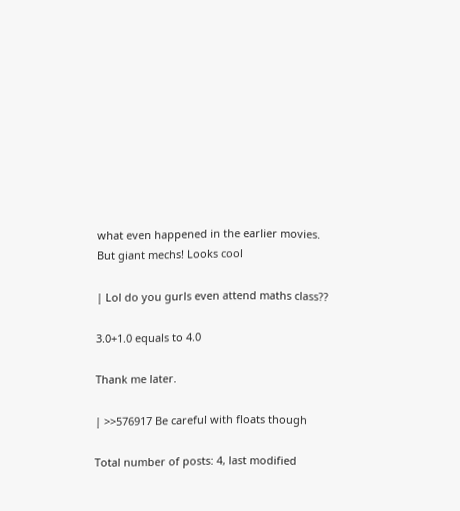what even happened in the earlier movies. But giant mechs! Looks cool

| Lol do you gurls even attend maths class??

3.0+1.0 equals to 4.0

Thank me later.

| >>576917 Be careful with floats though

Total number of posts: 4, last modified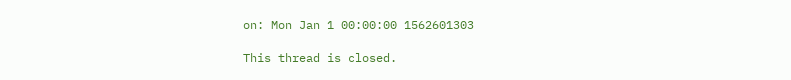on: Mon Jan 1 00:00:00 1562601303

This thread is closed.